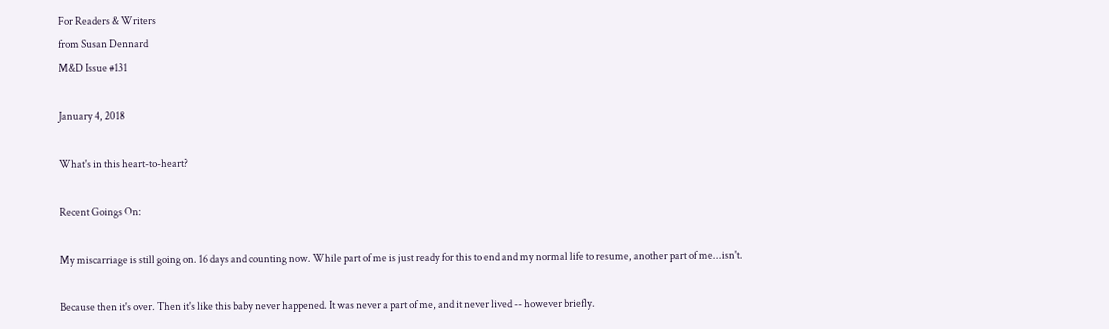For Readers & Writers
from Susan Dennard
M&D Issue #131

January 4, 2018

What's in this heart-to-heart?

Recent Goings On:

My miscarriage is still going on. 16 days and counting now. While part of me is just ready for this to end and my normal life to resume, another part of me...isn't.

Because then it's over. Then it's like this baby never happened. It was never a part of me, and it never lived -- however briefly.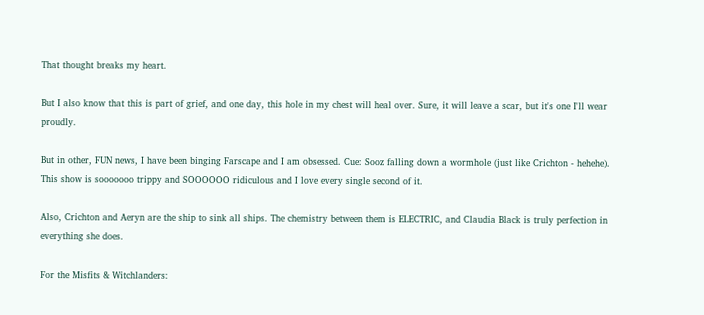That thought breaks my heart.

But I also know that this is part of grief, and one day, this hole in my chest will heal over. Sure, it will leave a scar, but it's one I'll wear proudly.

But in other, FUN news, I have been binging Farscape and I am obsessed. Cue: Sooz falling down a wormhole (just like Crichton - hehehe). This show is sooooooo trippy and SOOOOOO ridiculous and I love every single second of it.

Also, Crichton and Aeryn are the ship to sink all ships. The chemistry between them is ELECTRIC, and Claudia Black is truly perfection in everything she does.

For the Misfits & Witchlanders: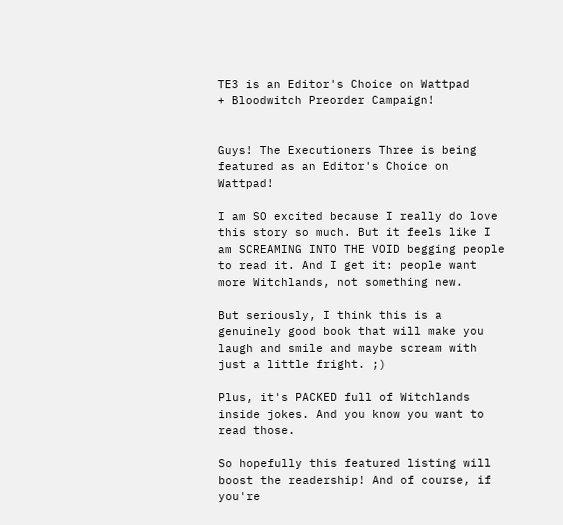TE3 is an Editor's Choice on Wattpad
+ Bloodwitch Preorder Campaign!


Guys! The Executioners Three is being featured as an Editor's Choice on Wattpad!

I am SO excited because I really do love this story so much. But it feels like I am SCREAMING INTO THE VOID begging people to read it. And I get it: people want more Witchlands, not something new.

But seriously, I think this is a genuinely good book that will make you laugh and smile and maybe scream with just a little fright. ;)

Plus, it's PACKED full of Witchlands inside jokes. And you know you want to read those.

So hopefully this featured listing will boost the readership! And of course, if you're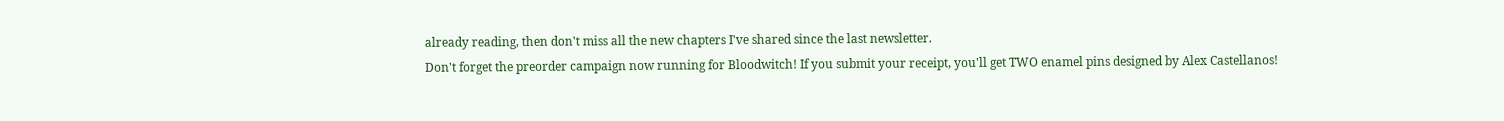already reading, then don't miss all the new chapters I've shared since the last newsletter.
Don't forget the preorder campaign now running for Bloodwitch! If you submit your receipt, you'll get TWO enamel pins designed by Alex Castellanos!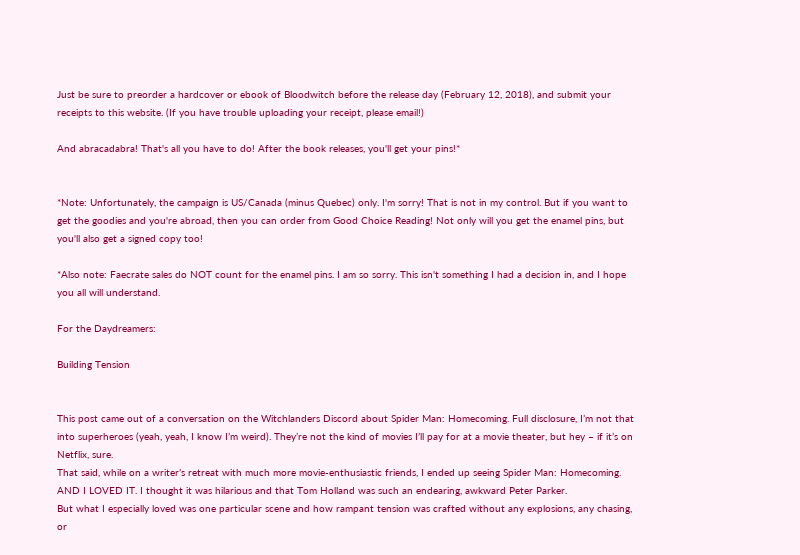Just be sure to preorder a hardcover or ebook of Bloodwitch before the release day (February 12, 2018), and submit your receipts to this website. (If you have trouble uploading your receipt, please email!)

And abracadabra! That's all you have to do! After the book releases, you'll get your pins!*


*Note: Unfortunately, the campaign is US/Canada (minus Quebec) only. I'm sorry! That is not in my control. But if you want to get the goodies and you're abroad, then you can order from Good Choice Reading! Not only will you get the enamel pins, but you'll also get a signed copy too!

*Also note: Faecrate sales do NOT count for the enamel pins. I am so sorry. This isn't something I had a decision in, and I hope you all will understand.

For the Daydreamers:

Building Tension


This post came out of a conversation on the Witchlanders Discord about Spider Man: Homecoming. Full disclosure, I’m not that into superheroes (yeah, yeah, I know I’m weird). They’re not the kind of movies I’ll pay for at a movie theater, but hey – if it’s on Netflix, sure.
That said, while on a writer’s retreat with much more movie-enthusiastic friends, I ended up seeing Spider Man: Homecoming. AND I LOVED IT. I thought it was hilarious and that Tom Holland was such an endearing, awkward Peter Parker.
But what I especially loved was one particular scene and how rampant tension was crafted without any explosions, any chasing, or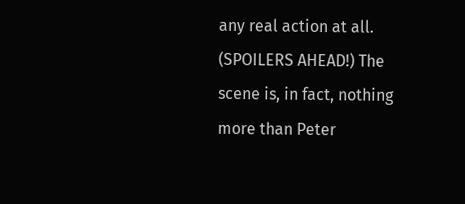any real action at all.
(SPOILERS AHEAD!) The scene is, in fact, nothing more than Peter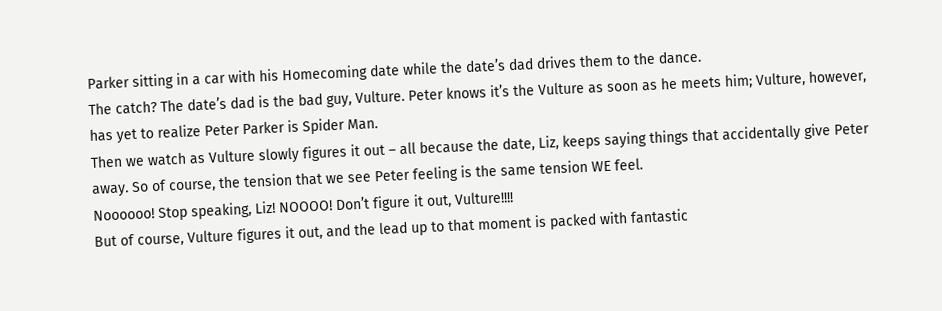Parker sitting in a car with his Homecoming date while the date’s dad drives them to the dance.
The catch? The date’s dad is the bad guy, Vulture. Peter knows it’s the Vulture as soon as he meets him; Vulture, however, has yet to realize Peter Parker is Spider Man.
Then we watch as Vulture slowly figures it out – all because the date, Liz, keeps saying things that accidentally give Peter away. So of course, the tension that we see Peter feeling is the same tension WE feel.
Noooooo! Stop speaking, Liz! NOOOO! Don’t figure it out, Vulture!!!!
But of course, Vulture figures it out, and the lead up to that moment is packed with fantastic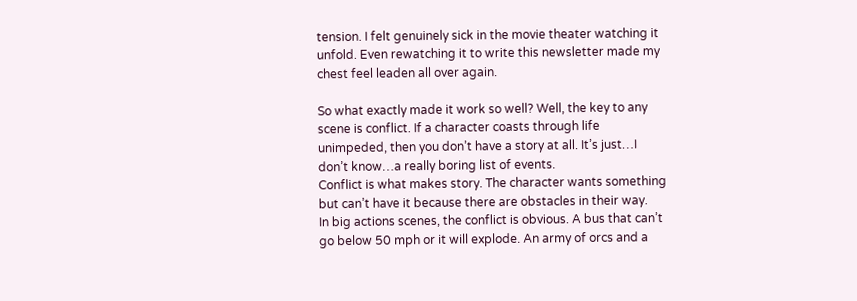tension. I felt genuinely sick in the movie theater watching it unfold. Even rewatching it to write this newsletter made my chest feel leaden all over again.

So what exactly made it work so well? Well, the key to any scene is conflict. If a character coasts through life unimpeded, then you don’t have a story at all. It’s just…I don’t know…a really boring list of events.
Conflict is what makes story. The character wants something but can’t have it because there are obstacles in their way.
In big actions scenes, the conflict is obvious. A bus that can’t go below 50 mph or it will explode. An army of orcs and a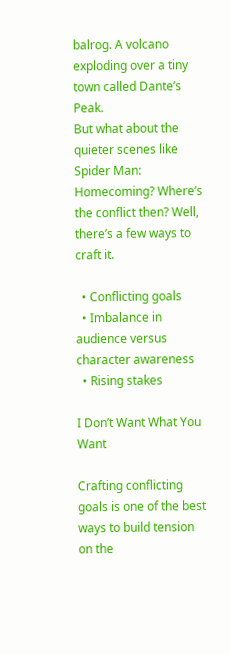balrog. A volcano exploding over a tiny town called Dante’s Peak.
But what about the quieter scenes like Spider Man: Homecoming? Where’s the conflict then? Well, there’s a few ways to craft it.

  • Conflicting goals
  • Imbalance in audience versus character awareness
  • Rising stakes

I Don’t Want What You Want

Crafting conflicting goals is one of the best ways to build tension on the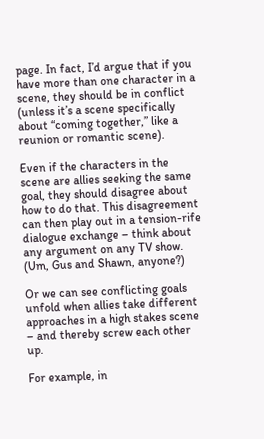page. In fact, I’d argue that if you have more than one character in a scene, they should be in conflict (unless it’s a scene specifically about “coming together,” like a reunion or romantic scene).

Even if the characters in the scene are allies seeking the same goal, they should disagree about how to do that. This disagreement can then play out in a tension-rife dialogue exchange – think about any argument on any TV show. (Um, Gus and Shawn, anyone?)

Or we can see conflicting goals unfold when allies take different approaches in a high stakes scene – and thereby screw each other up.

For example, in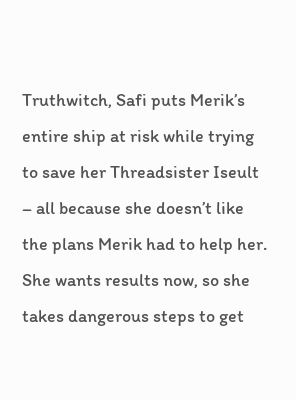Truthwitch, Safi puts Merik’s entire ship at risk while trying to save her Threadsister Iseult – all because she doesn’t like the plans Merik had to help her. She wants results now, so she takes dangerous steps to get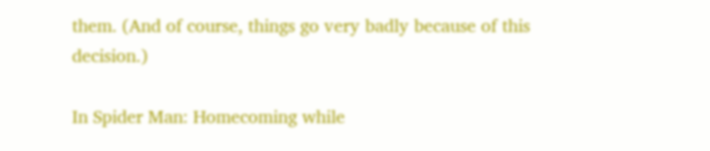them. (And of course, things go very badly because of this decision.)

In Spider Man: Homecoming while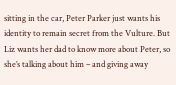sitting in the car, Peter Parker just wants his identity to remain secret from the Vulture. But Liz wants her dad to know more about Peter, so she’s talking about him – and giving away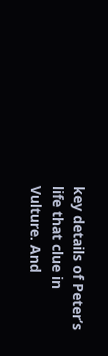key details of Peter’s life that clue in Vulture. And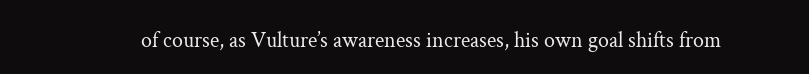of course, as Vulture’s awareness increases, his own goal shifts from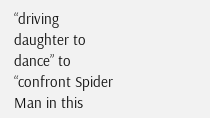“driving daughter to dance” to “confront Spider Man in this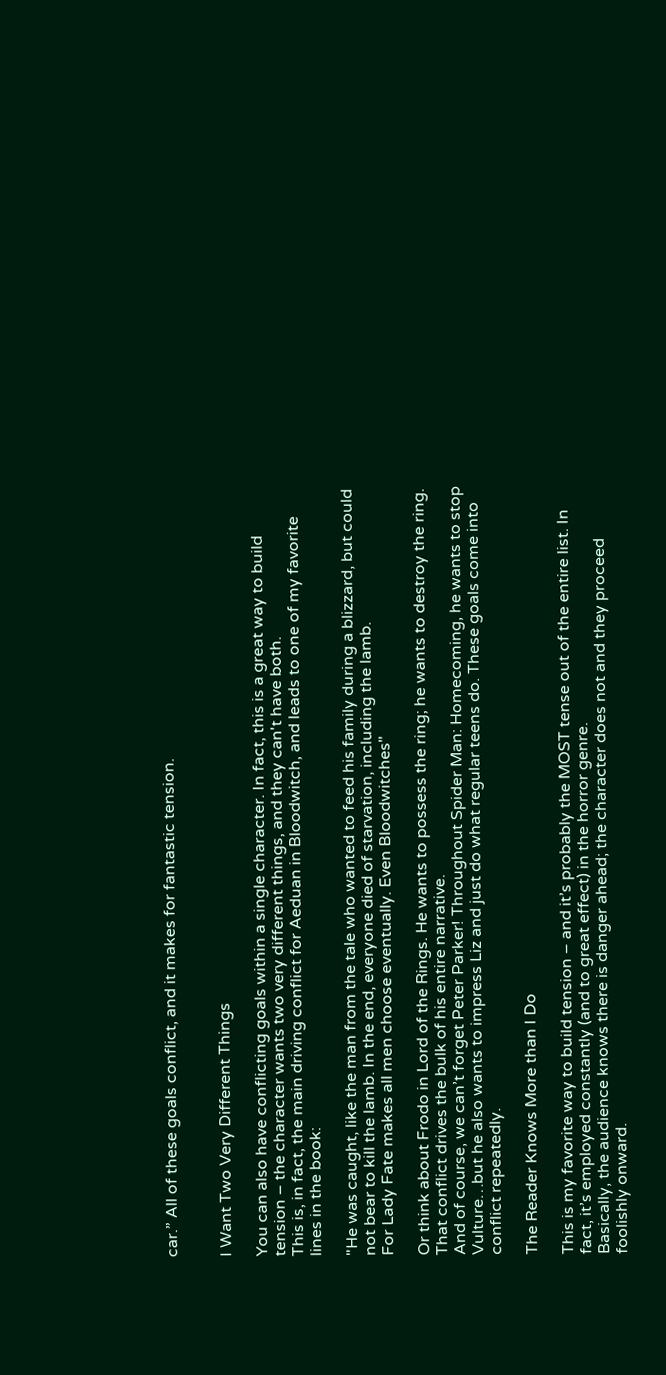car.” All of these goals conflict, and it makes for fantastic tension.


I Want Two Very Different Things

You can also have conflicting goals within a single character. In fact, this is a great way to build tension – the character wants two very different things, and they can't have both.
This is, in fact, the main driving conflict for Aeduan in Bloodwitch, and leads to one of my favorite lines in the book:

"He was caught, like the man from the tale who wanted to feed his family during a blizzard, but could not bear to kill the lamb. In the end, everyone died of starvation, including the lamb.
For Lady Fate makes all men choose eventually. Even Bloodwitches"

Or think about Frodo in Lord of the Rings. He wants to possess the ring; he wants to destroy the ring. That conflict drives the bulk of his entire narrative.
And of course, we can’t forget Peter Parker! Throughout Spider Man: Homecoming, he wants to stop Vulture…but he also wants to impress Liz and just do what regular teens do. These goals come into conflict repeatedly.

The Reader Knows More than I Do

This is my favorite way to build tension – and it’s probably the MOST tense out of the entire list. In fact, it’s employed constantly (and to great effect) in the horror genre.
Basically, the audience knows there is danger ahead; the character does not and they proceed foolishly onward.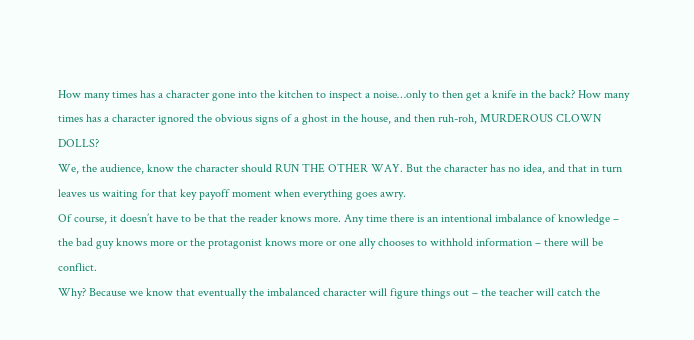How many times has a character gone into the kitchen to inspect a noise…only to then get a knife in the back? How many times has a character ignored the obvious signs of a ghost in the house, and then ruh-roh, MURDEROUS CLOWN DOLLS?
We, the audience, know the character should RUN THE OTHER WAY. But the character has no idea, and that in turn leaves us waiting for that key payoff moment when everything goes awry.
Of course, it doesn’t have to be that the reader knows more. Any time there is an intentional imbalance of knowledge – the bad guy knows more or the protagonist knows more or one ally chooses to withhold information – there will be conflict.
Why? Because we know that eventually the imbalanced character will figure things out – the teacher will catch the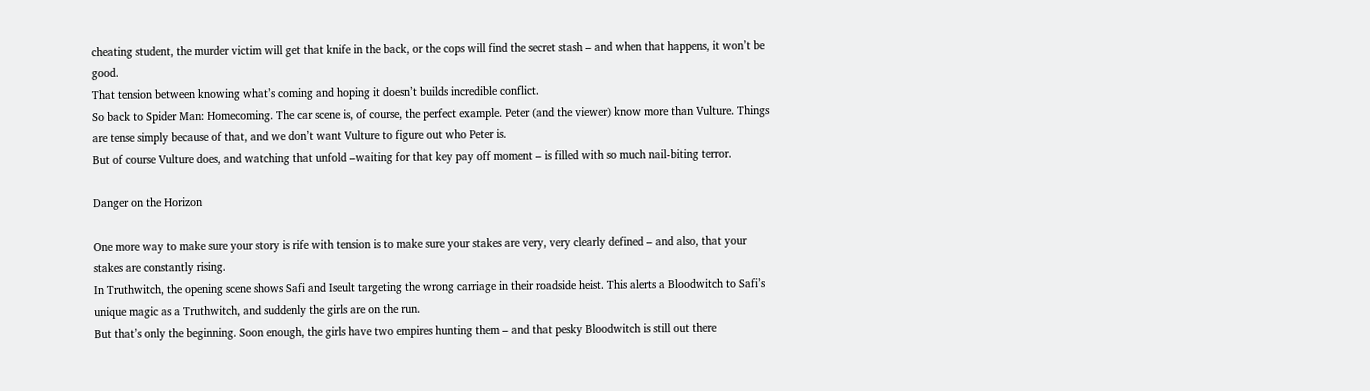cheating student, the murder victim will get that knife in the back, or the cops will find the secret stash – and when that happens, it won’t be good.
That tension between knowing what’s coming and hoping it doesn’t builds incredible conflict.
So back to Spider Man: Homecoming. The car scene is, of course, the perfect example. Peter (and the viewer) know more than Vulture. Things are tense simply because of that, and we don’t want Vulture to figure out who Peter is.
But of course Vulture does, and watching that unfold –waiting for that key pay off moment – is filled with so much nail-biting terror.

Danger on the Horizon

One more way to make sure your story is rife with tension is to make sure your stakes are very, very clearly defined – and also, that your stakes are constantly rising.
In Truthwitch, the opening scene shows Safi and Iseult targeting the wrong carriage in their roadside heist. This alerts a Bloodwitch to Safi’s unique magic as a Truthwitch, and suddenly the girls are on the run.
But that’s only the beginning. Soon enough, the girls have two empires hunting them – and that pesky Bloodwitch is still out there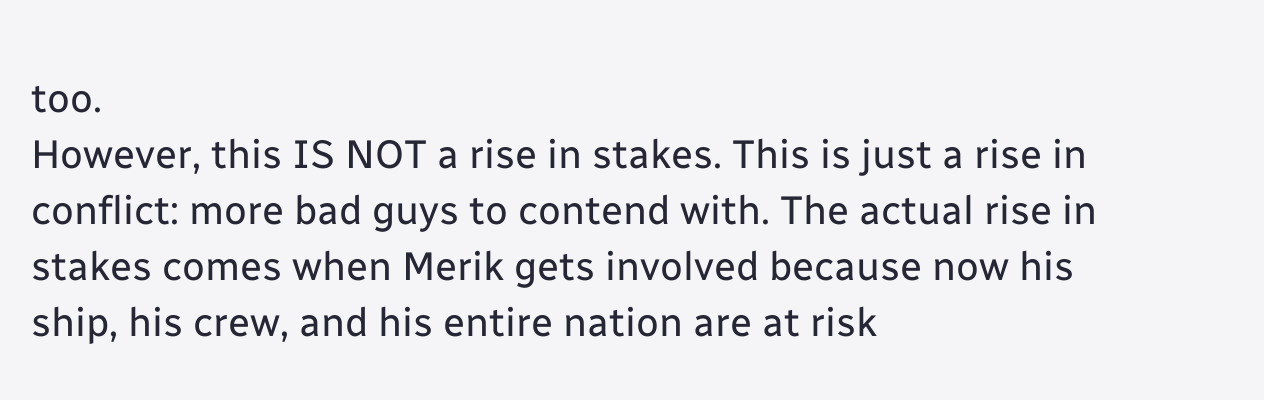too.
However, this IS NOT a rise in stakes. This is just a rise in conflict: more bad guys to contend with. The actual rise in stakes comes when Merik gets involved because now his ship, his crew, and his entire nation are at risk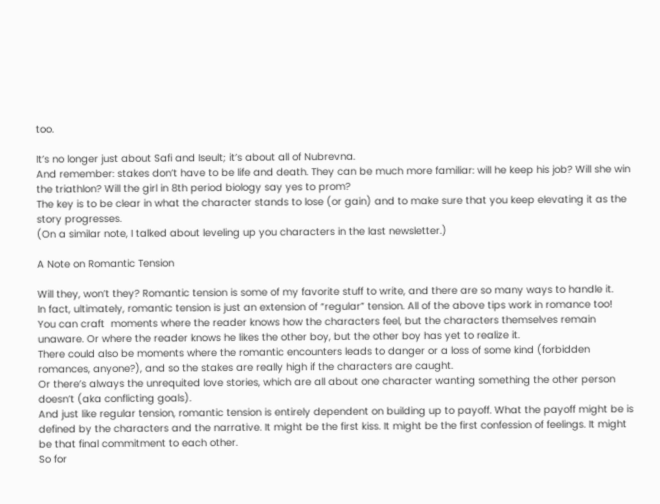too.

It’s no longer just about Safi and Iseult; it’s about all of Nubrevna.
And remember: stakes don’t have to be life and death. They can be much more familiar: will he keep his job? Will she win the triathlon? Will the girl in 8th period biology say yes to prom?
The key is to be clear in what the character stands to lose (or gain) and to make sure that you keep elevating it as the story progresses.
(On a similar note, I talked about leveling up you characters in the last newsletter.)

A Note on Romantic Tension

Will they, won’t they? Romantic tension is some of my favorite stuff to write, and there are so many ways to handle it.
In fact, ultimately, romantic tension is just an extension of “regular” tension. All of the above tips work in romance too!
You can craft  moments where the reader knows how the characters feel, but the characters themselves remain unaware. Or where the reader knows he likes the other boy, but the other boy has yet to realize it.
There could also be moments where the romantic encounters leads to danger or a loss of some kind (forbidden romances, anyone?), and so the stakes are really high if the characters are caught.
Or there’s always the unrequited love stories, which are all about one character wanting something the other person doesn’t (aka conflicting goals).
And just like regular tension, romantic tension is entirely dependent on building up to payoff. What the payoff might be is defined by the characters and the narrative. It might be the first kiss. It might be the first confession of feelings. It might be that final commitment to each other.
So for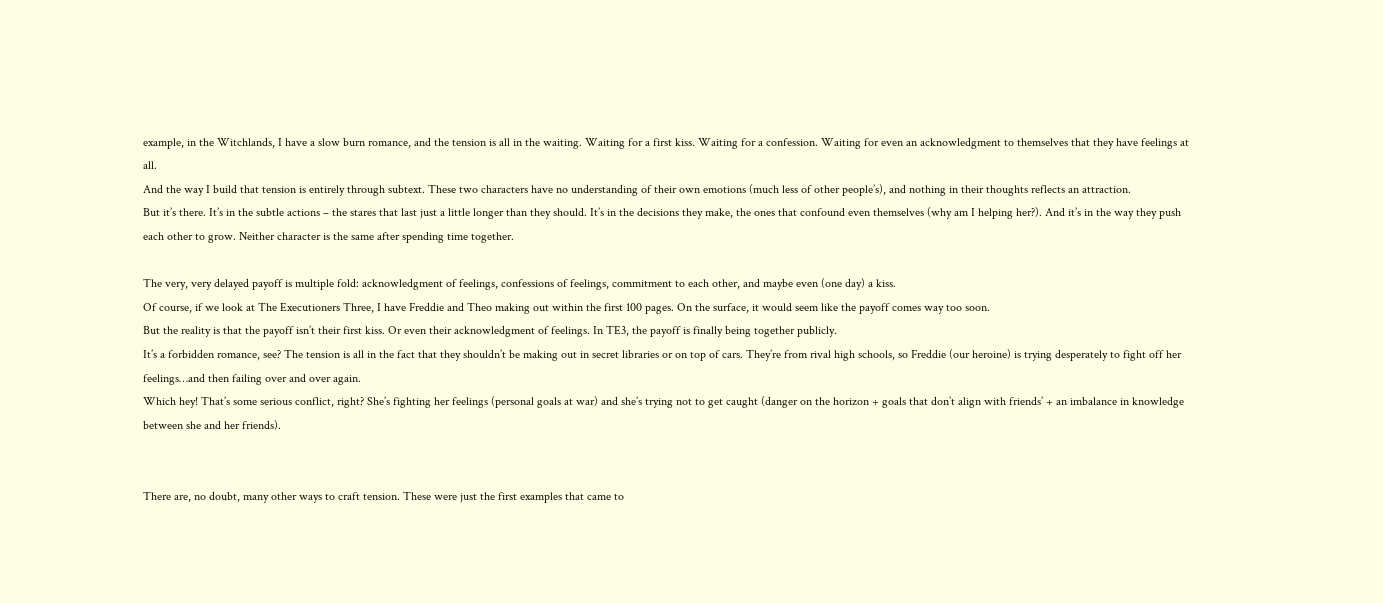example, in the Witchlands, I have a slow burn romance, and the tension is all in the waiting. Waiting for a first kiss. Waiting for a confession. Waiting for even an acknowledgment to themselves that they have feelings at all.
And the way I build that tension is entirely through subtext. These two characters have no understanding of their own emotions (much less of other people’s), and nothing in their thoughts reflects an attraction.
But it’s there. It’s in the subtle actions – the stares that last just a little longer than they should. It’s in the decisions they make, the ones that confound even themselves (why am I helping her?). And it’s in the way they push each other to grow. Neither character is the same after spending time together.

The very, very delayed payoff is multiple fold: acknowledgment of feelings, confessions of feelings, commitment to each other, and maybe even (one day) a kiss.
Of course, if we look at The Executioners Three, I have Freddie and Theo making out within the first 100 pages. On the surface, it would seem like the payoff comes way too soon.
But the reality is that the payoff isn’t their first kiss. Or even their acknowledgment of feelings. In TE3, the payoff is finally being together publicly.
It’s a forbidden romance, see? The tension is all in the fact that they shouldn’t be making out in secret libraries or on top of cars. They’re from rival high schools, so Freddie (our heroine) is trying desperately to fight off her feelings…and then failing over and over again.
Which hey! That’s some serious conflict, right? She’s fighting her feelings (personal goals at war) and she’s trying not to get caught (danger on the horizon + goals that don’t align with friends’ + an imbalance in knowledge between she and her friends).


There are, no doubt, many other ways to craft tension. These were just the first examples that came to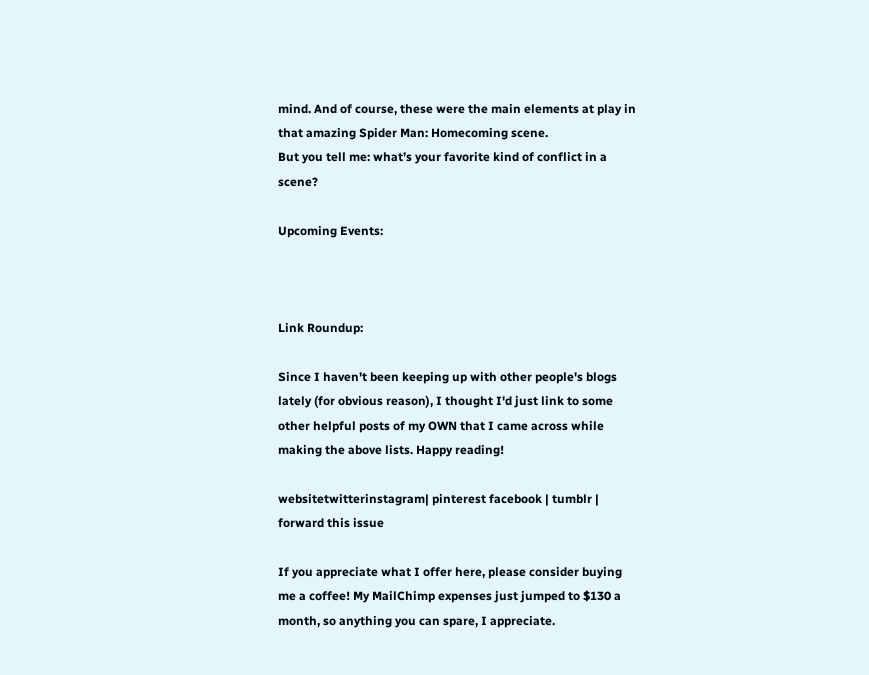mind. And of course, these were the main elements at play in that amazing Spider Man: Homecoming scene.
But you tell me: what’s your favorite kind of conflict in a scene?

Upcoming Events:



Link Roundup:

Since I haven't been keeping up with other people's blogs lately (for obvious reason), I thought I'd just link to some other helpful posts of my OWN that I came across while making the above lists. Happy reading!

websitetwitterinstagram| pinterest facebook | tumblr | forward this issue

If you appreciate what I offer here, please consider buying me a coffee! My MailChimp expenses just jumped to $130 a month, so anything you can spare, I appreciate.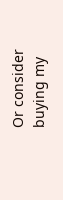Or consider buying my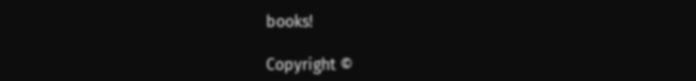books!

Copyright ©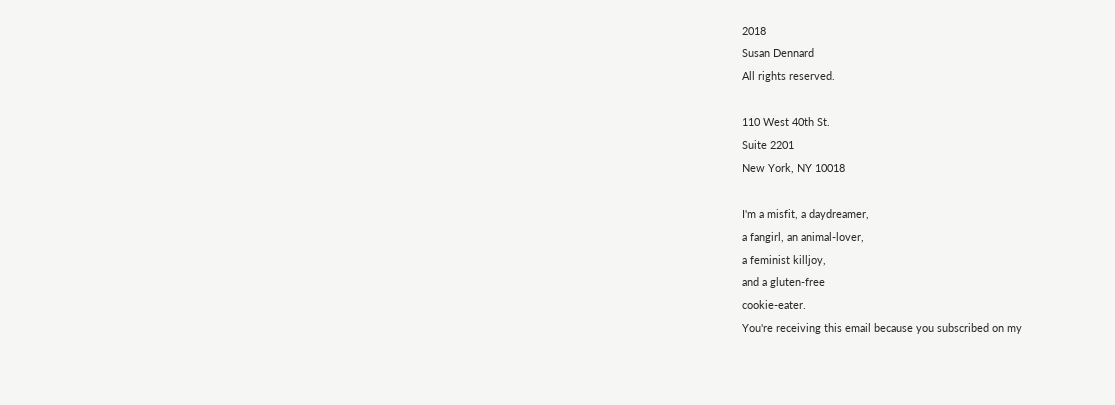2018
Susan Dennard
All rights reserved.

110 West 40th St.
Suite 2201
New York, NY 10018

I'm a misfit, a daydreamer,
a fangirl, an animal-lover,
a feminist killjoy,
and a gluten-free
cookie-eater.
You're receiving this email because you subscribed on my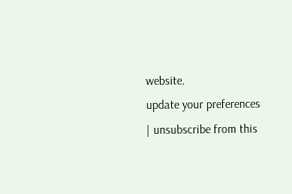website.
update your preferences | unsubscribe from this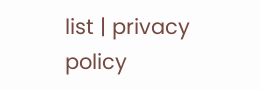list | privacy policy